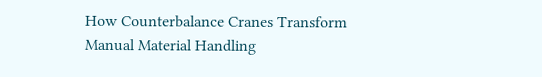How Counterbalance Cranes Transform Manual Material Handling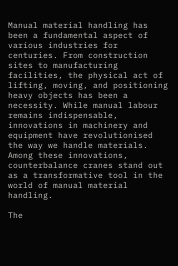Manual material handling has been a fundamental aspect of various industries for centuries. From construction sites to manufacturing facilities, the physical act of lifting, moving, and positioning heavy objects has been a necessity. While manual labour remains indispensable, innovations in machinery and equipment have revolutionised the way we handle materials. Among these innovations, counterbalance cranes stand out as a transformative tool in the world of manual material handling.

The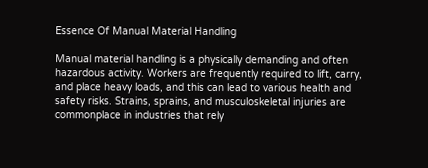Essence Of Manual Material Handling

Manual material handling is a physically demanding and often hazardous activity. Workers are frequently required to lift, carry, and place heavy loads, and this can lead to various health and safety risks. Strains, sprains, and musculoskeletal injuries are commonplace in industries that rely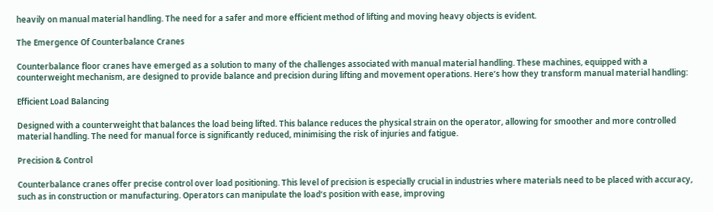heavily on manual material handling. The need for a safer and more efficient method of lifting and moving heavy objects is evident.

The Emergence Of Counterbalance Cranes

Counterbalance floor cranes have emerged as a solution to many of the challenges associated with manual material handling. These machines, equipped with a counterweight mechanism, are designed to provide balance and precision during lifting and movement operations. Here’s how they transform manual material handling:

Efficient Load Balancing

Designed with a counterweight that balances the load being lifted. This balance reduces the physical strain on the operator, allowing for smoother and more controlled material handling. The need for manual force is significantly reduced, minimising the risk of injuries and fatigue.

Precision & Control

Counterbalance cranes offer precise control over load positioning. This level of precision is especially crucial in industries where materials need to be placed with accuracy, such as in construction or manufacturing. Operators can manipulate the load’s position with ease, improving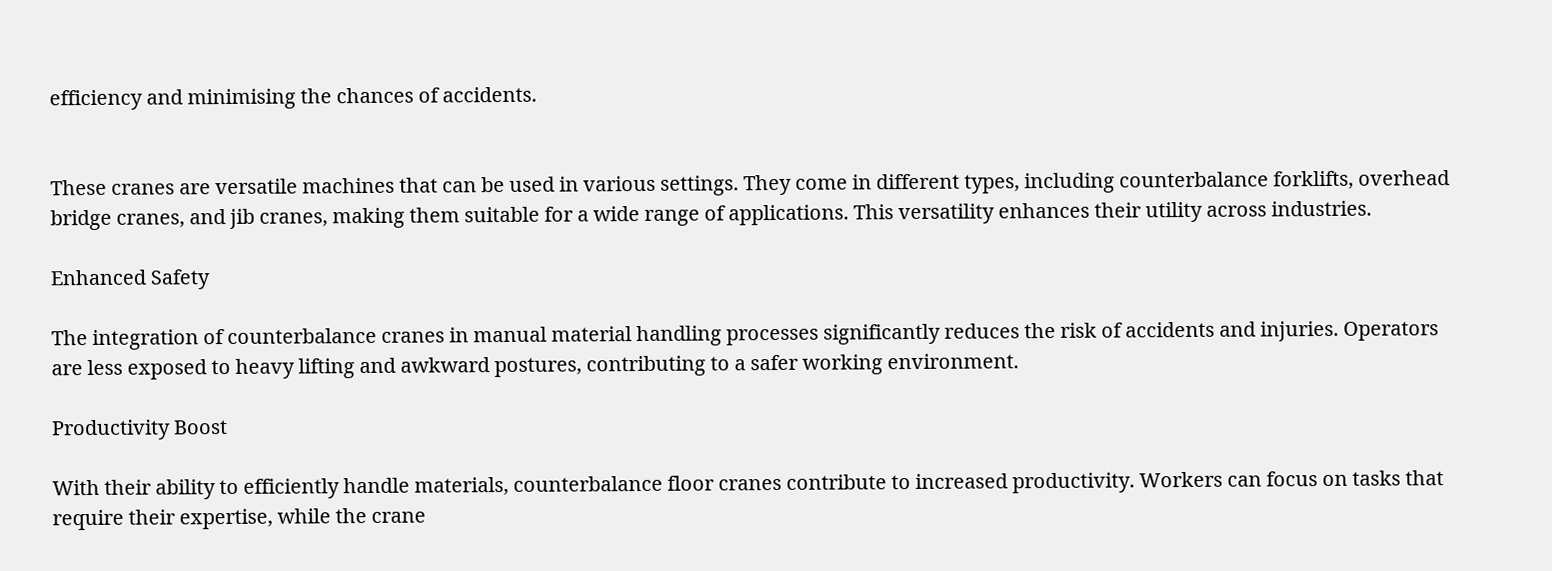efficiency and minimising the chances of accidents.


These cranes are versatile machines that can be used in various settings. They come in different types, including counterbalance forklifts, overhead bridge cranes, and jib cranes, making them suitable for a wide range of applications. This versatility enhances their utility across industries.

Enhanced Safety

The integration of counterbalance cranes in manual material handling processes significantly reduces the risk of accidents and injuries. Operators are less exposed to heavy lifting and awkward postures, contributing to a safer working environment.

Productivity Boost

With their ability to efficiently handle materials, counterbalance floor cranes contribute to increased productivity. Workers can focus on tasks that require their expertise, while the crane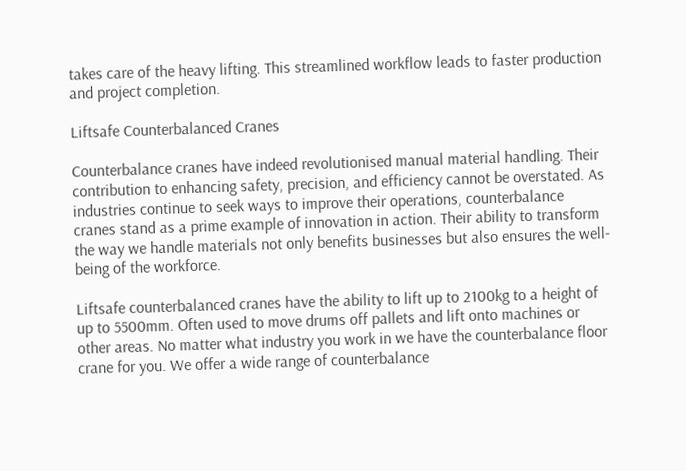takes care of the heavy lifting. This streamlined workflow leads to faster production and project completion.

Liftsafe Counterbalanced Cranes

Counterbalance cranes have indeed revolutionised manual material handling. Their contribution to enhancing safety, precision, and efficiency cannot be overstated. As industries continue to seek ways to improve their operations, counterbalance cranes stand as a prime example of innovation in action. Their ability to transform the way we handle materials not only benefits businesses but also ensures the well-being of the workforce.

Liftsafe counterbalanced cranes have the ability to lift up to 2100kg to a height of up to 5500mm. Often used to move drums off pallets and lift onto machines or other areas. No matter what industry you work in we have the counterbalance floor crane for you. We offer a wide range of counterbalance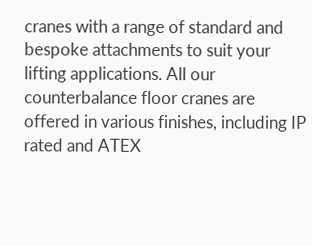cranes with a range of standard and bespoke attachments to suit your lifting applications. All our counterbalance floor cranes are offered in various finishes, including IP rated and ATEX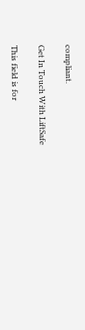compliant.

Get In Touch With LiftSafe

This field is for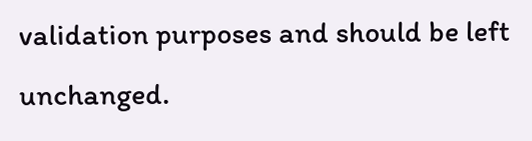validation purposes and should be left unchanged.